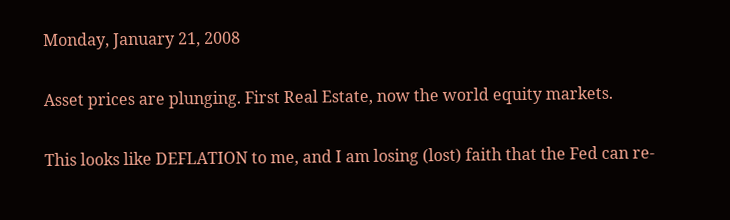Monday, January 21, 2008

Asset prices are plunging. First Real Estate, now the world equity markets.

This looks like DEFLATION to me, and I am losing (lost) faith that the Fed can re-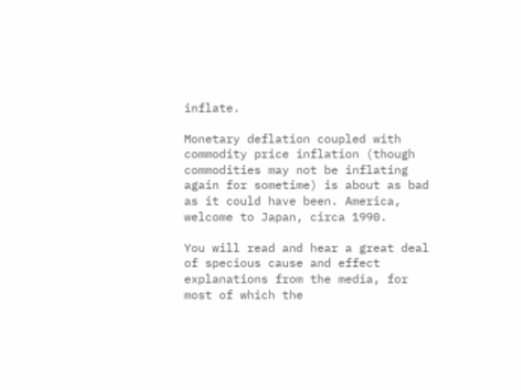inflate.

Monetary deflation coupled with commodity price inflation (though commodities may not be inflating again for sometime) is about as bad as it could have been. America, welcome to Japan, circa 1990.

You will read and hear a great deal of specious cause and effect explanations from the media, for most of which the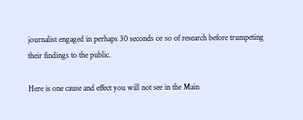journalist engaged in perhaps 30 seconds or so of research before trumpeting their findings to the public.

Here is one cause and effect you will not see in the Main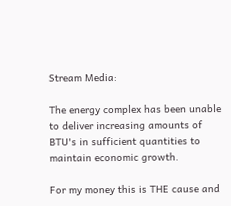Stream Media:

The energy complex has been unable to deliver increasing amounts of BTU's in sufficient quantities to maintain economic growth.

For my money this is THE cause and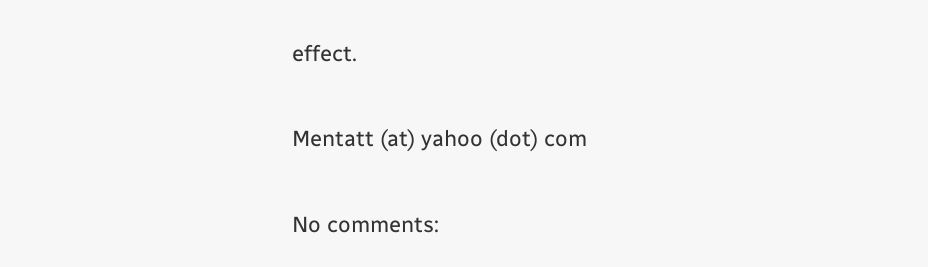effect.

Mentatt (at) yahoo (dot) com

No comments: